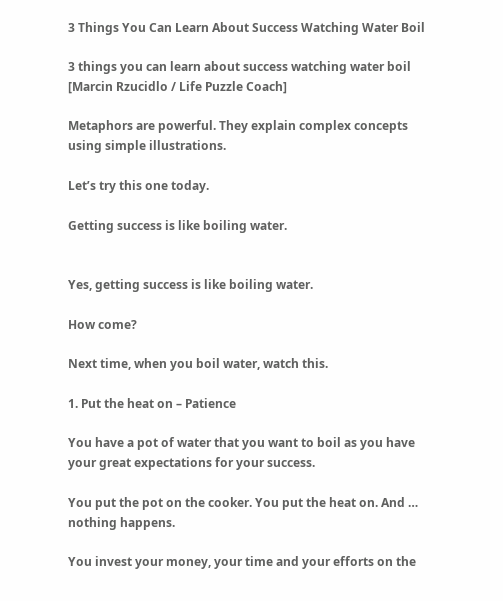3 Things You Can Learn About Success Watching Water Boil

3 things you can learn about success watching water boil [Marcin Rzucidlo / Life Puzzle Coach]

Metaphors are powerful. They explain complex concepts using simple illustrations.

Let’s try this one today.

Getting success is like boiling water.


Yes, getting success is like boiling water.

How come?

Next time, when you boil water, watch this.

1. Put the heat on – Patience

You have a pot of water that you want to boil as you have your great expectations for your success.

You put the pot on the cooker. You put the heat on. And … nothing happens.

You invest your money, your time and your efforts on the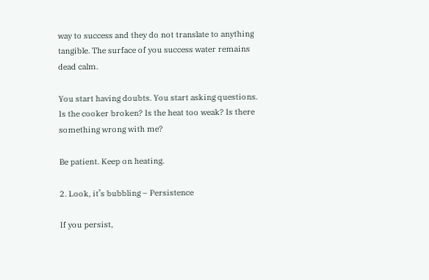way to success and they do not translate to anything tangible. The surface of you success water remains dead calm.

You start having doubts. You start asking questions. Is the cooker broken? Is the heat too weak? Is there something wrong with me?

Be patient. Keep on heating.

2. Look, it’s bubbling – Persistence

If you persist,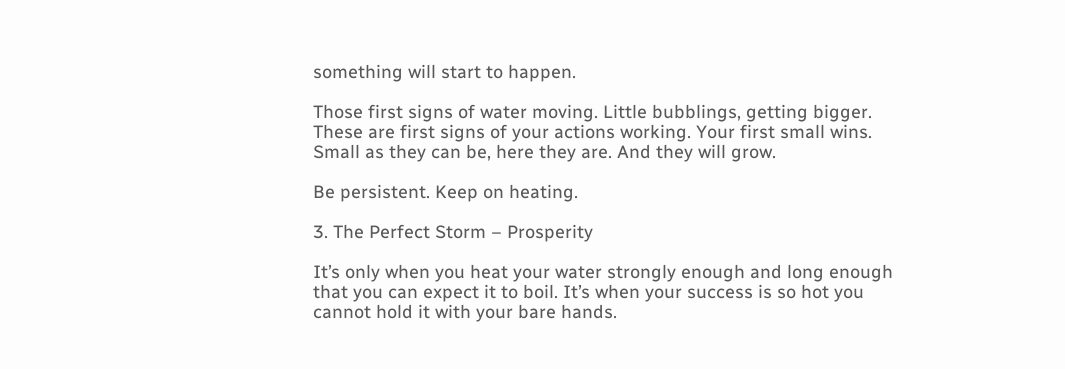something will start to happen.

Those first signs of water moving. Little bubblings, getting bigger. These are first signs of your actions working. Your first small wins. Small as they can be, here they are. And they will grow.

Be persistent. Keep on heating.

3. The Perfect Storm – Prosperity

It’s only when you heat your water strongly enough and long enough that you can expect it to boil. It’s when your success is so hot you cannot hold it with your bare hands.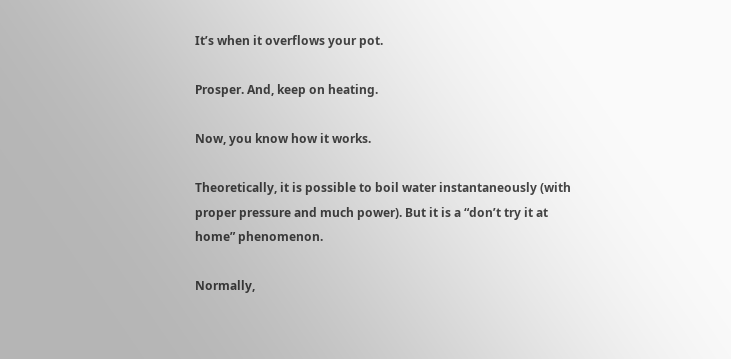It’s when it overflows your pot.

Prosper. And, keep on heating.

Now, you know how it works.

Theoretically, it is possible to boil water instantaneously (with proper pressure and much power). But it is a “don’t try it at home” phenomenon.

Normally,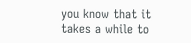you know that it takes a while to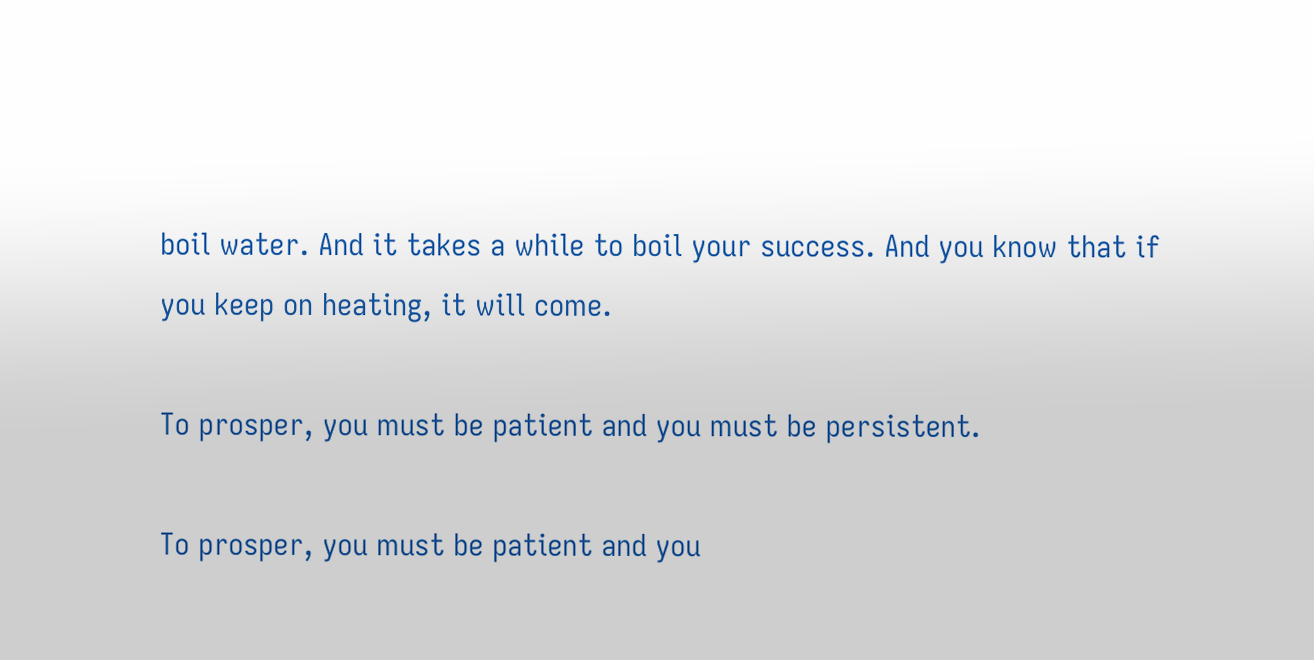boil water. And it takes a while to boil your success. And you know that if you keep on heating, it will come.

To prosper, you must be patient and you must be persistent.

To prosper, you must be patient and you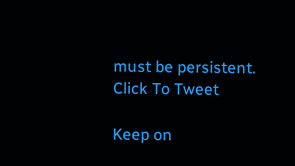must be persistent. Click To Tweet

Keep on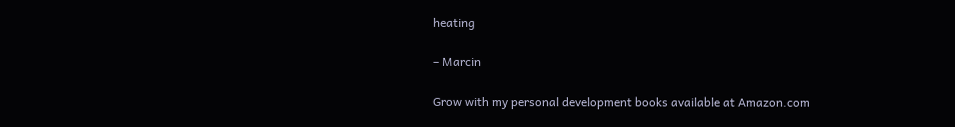heating

– Marcin

Grow with my personal development books available at Amazon.com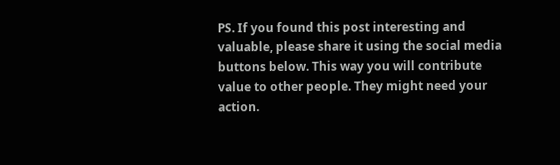PS. If you found this post interesting and valuable, please share it using the social media buttons below. This way you will contribute value to other people. They might need your action.